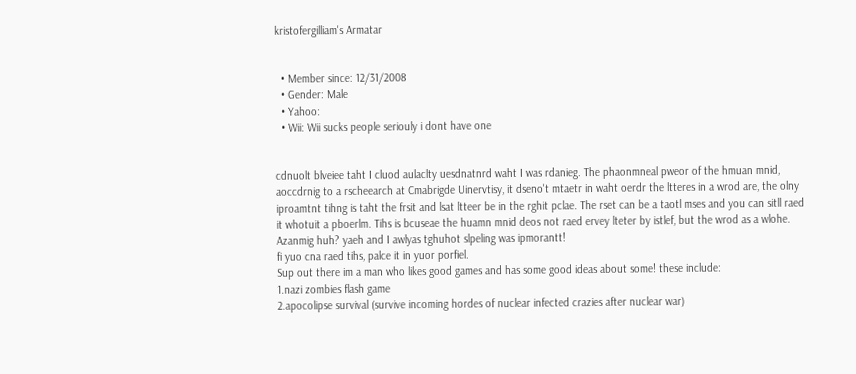kristofergilliam's Armatar


  • Member since: 12/31/2008
  • Gender: Male
  • Yahoo:
  • Wii: Wii sucks people seriouly i dont have one


cdnuolt blveiee taht I cluod aulaclty uesdnatnrd waht I was rdanieg. The phaonmneal pweor of the hmuan mnid, aoccdrnig to a rscheearch at Cmabrigde Uinervtisy, it dseno't mtaetr in waht oerdr the ltteres in a wrod are, the olny iproamtnt tihng is taht the frsit and lsat ltteer be in the rghit pclae. The rset can be a taotl mses and you can sitll raed it whotuit a pboerlm. Tihs is bcuseae the huamn mnid deos not raed ervey lteter by istlef, but the wrod as a wlohe. Azanmig huh? yaeh and I awlyas tghuhot slpeling was ipmorantt!
fi yuo cna raed tihs, palce it in yuor porfiel.
Sup out there im a man who likes good games and has some good ideas about some! these include:
1.nazi zombies flash game
2.apocolipse survival (survive incoming hordes of nuclear infected crazies after nuclear war)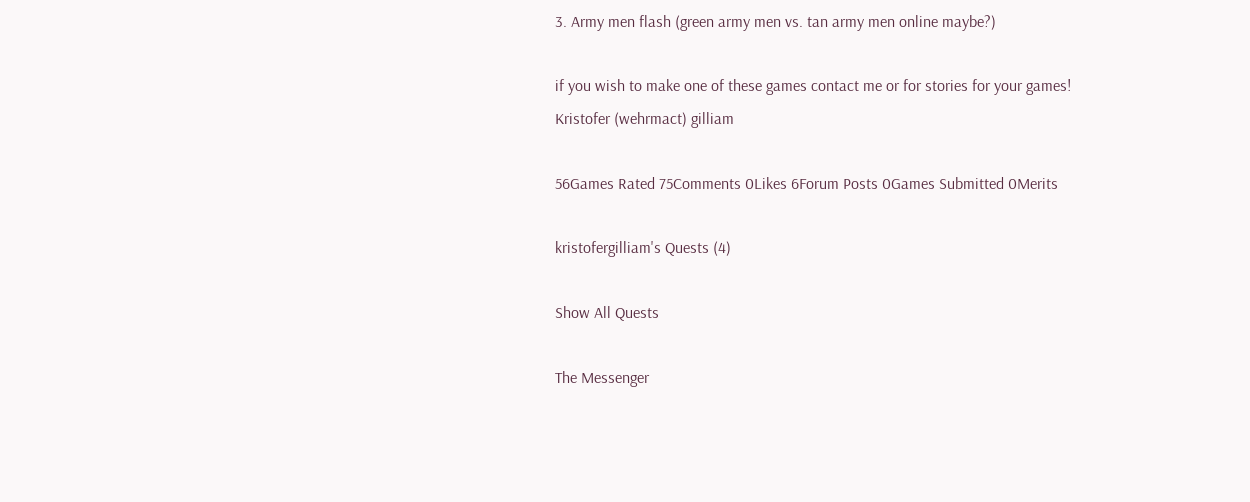3. Army men flash (green army men vs. tan army men online maybe?)

if you wish to make one of these games contact me or for stories for your games!
Kristofer (wehrmact) gilliam

56Games Rated 75Comments 0Likes 6Forum Posts 0Games Submitted 0Merits

kristofergilliam's Quests (4)

Show All Quests

The Messenger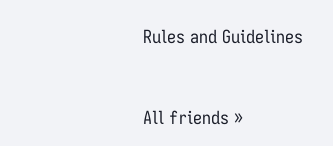Rules and Guidelines


All friends »